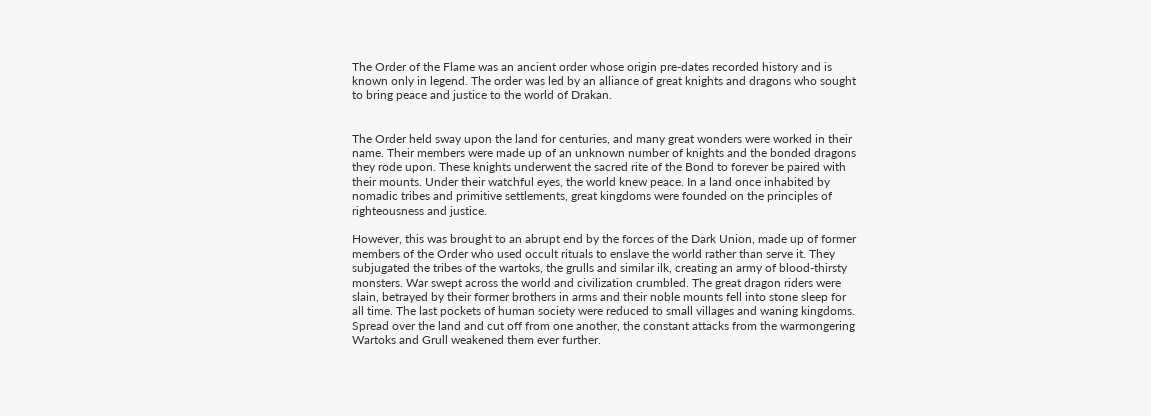The Order of the Flame was an ancient order whose origin pre-dates recorded history and is known only in legend. The order was led by an alliance of great knights and dragons who sought to bring peace and justice to the world of Drakan.


The Order held sway upon the land for centuries, and many great wonders were worked in their name. Their members were made up of an unknown number of knights and the bonded dragons they rode upon. These knights underwent the sacred rite of the Bond to forever be paired with their mounts. Under their watchful eyes, the world knew peace. In a land once inhabited by nomadic tribes and primitive settlements, great kingdoms were founded on the principles of righteousness and justice.

However, this was brought to an abrupt end by the forces of the Dark Union, made up of former members of the Order who used occult rituals to enslave the world rather than serve it. They subjugated the tribes of the wartoks, the grulls and similar ilk, creating an army of blood-thirsty monsters. War swept across the world and civilization crumbled. The great dragon riders were slain, betrayed by their former brothers in arms and their noble mounts fell into stone sleep for all time. The last pockets of human society were reduced to small villages and waning kingdoms. Spread over the land and cut off from one another, the constant attacks from the warmongering Wartoks and Grull weakened them ever further.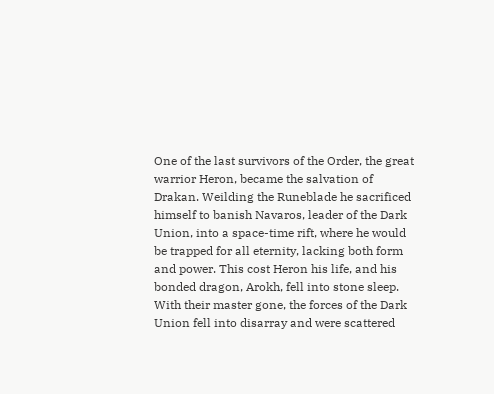One of the last survivors of the Order, the great warrior Heron, became the salvation of Drakan. Weilding the Runeblade he sacrificed himself to banish Navaros, leader of the Dark Union, into a space-time rift, where he would be trapped for all eternity, lacking both form and power. This cost Heron his life, and his bonded dragon, Arokh, fell into stone sleep. With their master gone, the forces of the Dark Union fell into disarray and were scattered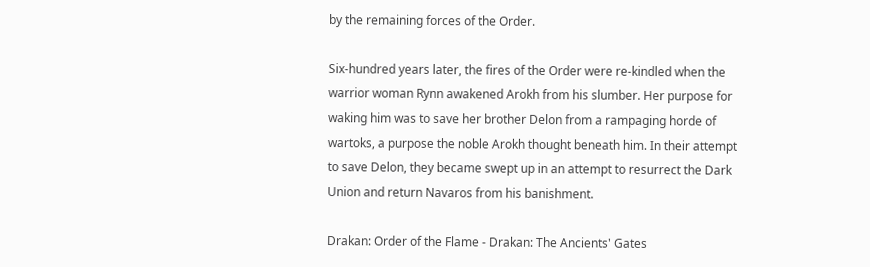by the remaining forces of the Order.

Six-hundred years later, the fires of the Order were re-kindled when the warrior woman Rynn awakened Arokh from his slumber. Her purpose for waking him was to save her brother Delon from a rampaging horde of wartoks, a purpose the noble Arokh thought beneath him. In their attempt to save Delon, they became swept up in an attempt to resurrect the Dark Union and return Navaros from his banishment.

Drakan: Order of the Flame - Drakan: The Ancients' Gates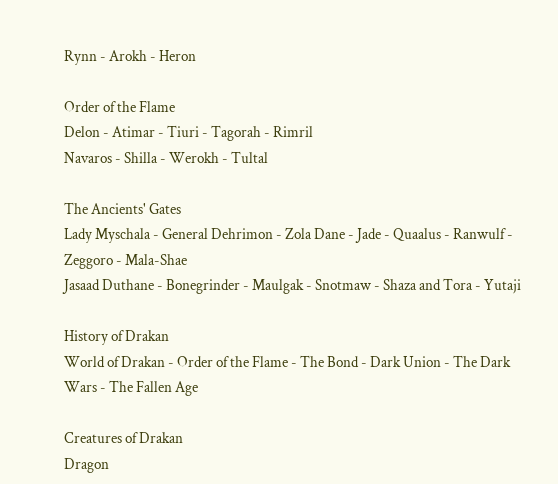Rynn - Arokh - Heron

Order of the Flame
Delon - Atimar - Tiuri - Tagorah - Rimril
Navaros - Shilla - Werokh - Tultal

The Ancients' Gates
Lady Myschala - General Dehrimon - Zola Dane - Jade - Quaalus - Ranwulf - Zeggoro - Mala-Shae
Jasaad Duthane - Bonegrinder - Maulgak - Snotmaw - Shaza and Tora - Yutaji

History of Drakan
World of Drakan - Order of the Flame - The Bond - Dark Union - The Dark Wars - The Fallen Age

Creatures of Drakan
Dragon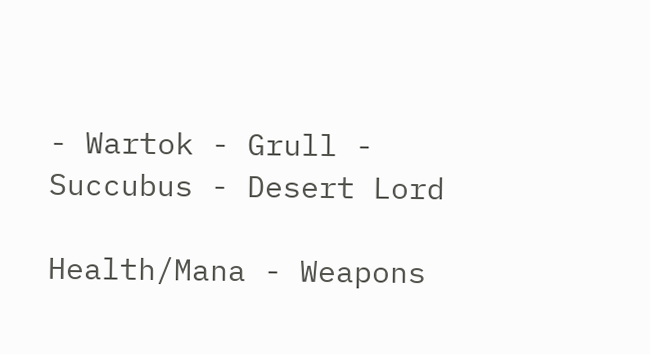- Wartok - Grull - Succubus - Desert Lord

Health/Mana - Weapons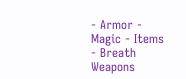- Armor - Magic - Items - Breath Weapons